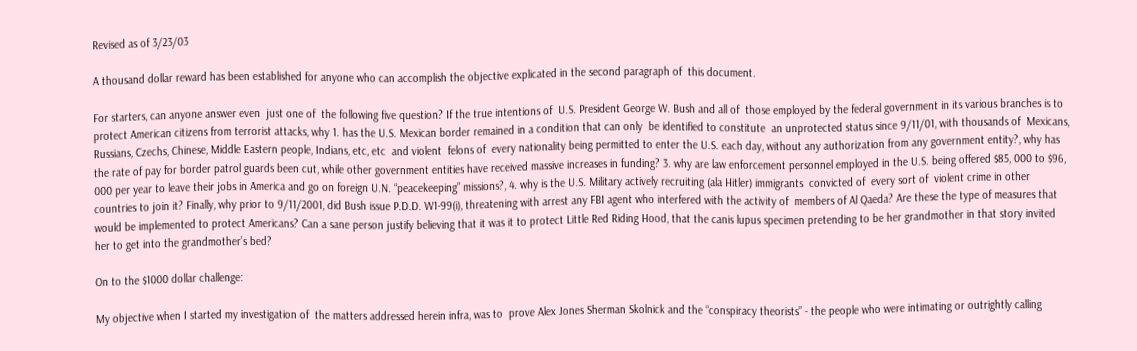Revised as of 3/23/03

A thousand dollar reward has been established for anyone who can accomplish the objective explicated in the second paragraph of  this document.

For starters, can anyone answer even  just one of  the following five question? If the true intentions of  U.S. President George W. Bush and all of  those employed by the federal government in its various branches is to protect American citizens from terrorist attacks, why 1. has the U.S. Mexican border remained in a condition that can only  be identified to constitute  an unprotected status since 9/11/01, with thousands of  Mexicans, Russians, Czechs, Chinese, Middle Eastern people, Indians, etc, etc  and violent  felons of  every nationality being permitted to enter the U.S. each day, without any authorization from any government entity?, why has the rate of pay for border patrol guards been cut, while other government entities have received massive increases in funding? 3. why are law enforcement personnel employed in the U.S. being offered $85, 000 to $96, 000 per year to leave their jobs in America and go on foreign U.N. “peacekeeping” missions?, 4. why is the U.S. Military actively recruiting (ala Hitler) immigrants  convicted of  every sort of  violent crime in other countries to join it? Finally, why prior to 9/11/2001, did Bush issue P.D.D. W1-99(i), threatening with arrest any FBI agent who interfered with the activity of  members of Al Qaeda? Are these the type of measures that would be implemented to protect Americans? Can a sane person justify believing that it was it to protect Little Red Riding Hood, that the canis lupus specimen pretending to be her grandmother in that story invited her to get into the grandmother’s bed?

On to the $1000 dollar challenge:

My objective when I started my investigation of  the matters addressed herein infra, was to  prove Alex Jones Sherman Skolnick and the “conspiracy theorists” - the people who were intimating or outrightly calling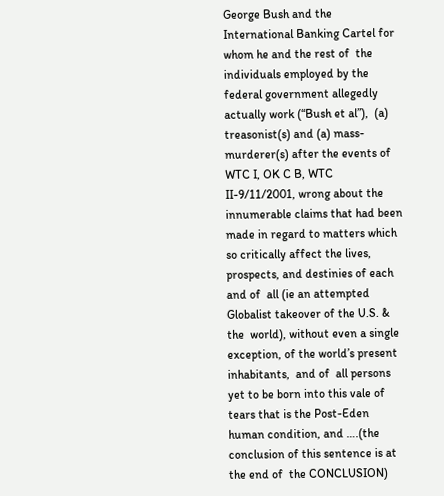George Bush and the International Banking Cartel for whom he and the rest of  the individuals employed by the federal government allegedly actually work (“Bush et al”),  (a) treasonist(s) and (a) mass-murderer(s) after the events of   WTC I, OK C B, WTC II-9/11/2001, wrong about the innumerable claims that had been made in regard to matters which so critically affect the lives, prospects, and destinies of each and of  all (ie an attempted Globalist takeover of the U.S. & the  world), without even a single exception, of the world’s present inhabitants,  and of  all persons yet to be born into this vale of  tears that is the Post-Eden human condition, and ….(the conclusion of this sentence is at the end of  the CONCLUSION)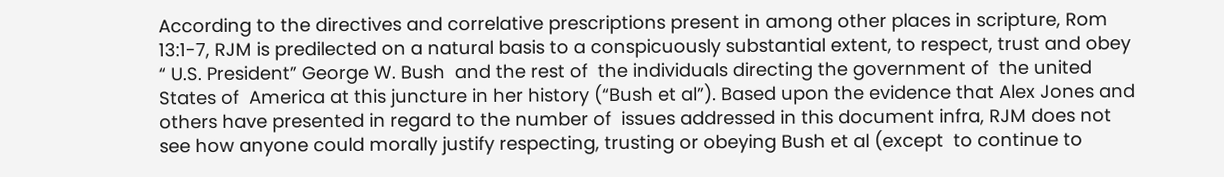According to the directives and correlative prescriptions present in among other places in scripture, Rom 13:1-7, RJM is predilected on a natural basis to a conspicuously substantial extent, to respect, trust and obey “ U.S. President” George W. Bush  and the rest of  the individuals directing the government of  the united States of  America at this juncture in her history (“Bush et al”). Based upon the evidence that Alex Jones and others have presented in regard to the number of  issues addressed in this document infra, RJM does not see how anyone could morally justify respecting, trusting or obeying Bush et al (except  to continue to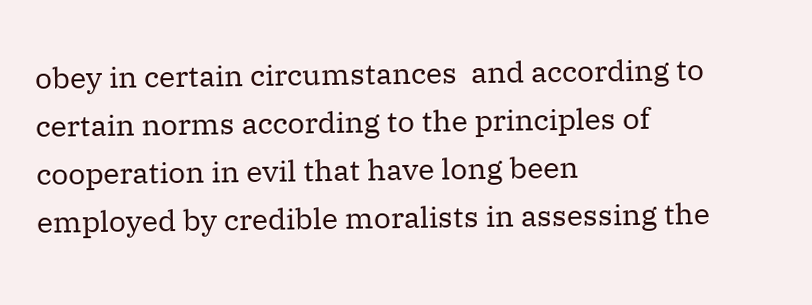obey in certain circumstances  and according to certain norms according to the principles of  cooperation in evil that have long been employed by credible moralists in assessing the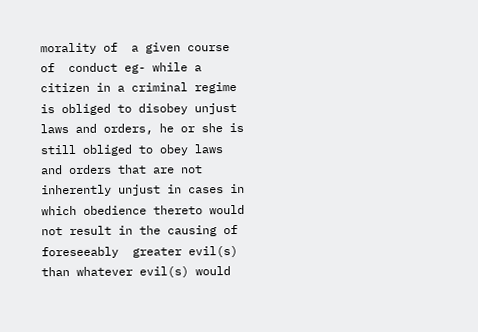morality of  a given course of  conduct eg- while a citizen in a criminal regime is obliged to disobey unjust laws and orders, he or she is still obliged to obey laws and orders that are not inherently unjust in cases in which obedience thereto would not result in the causing of  foreseeably  greater evil(s) than whatever evil(s) would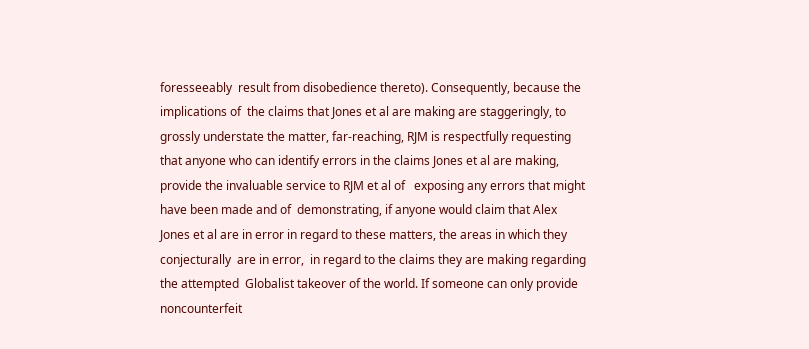foresseeably  result from disobedience thereto). Consequently, because the implications of  the claims that Jones et al are making are staggeringly, to grossly understate the matter, far-reaching, RJM is respectfully requesting that anyone who can identify errors in the claims Jones et al are making, provide the invaluable service to RJM et al of   exposing any errors that might have been made and of  demonstrating, if anyone would claim that Alex Jones et al are in error in regard to these matters, the areas in which they conjecturally  are in error,  in regard to the claims they are making regarding the attempted  Globalist takeover of the world. If someone can only provide noncounterfeit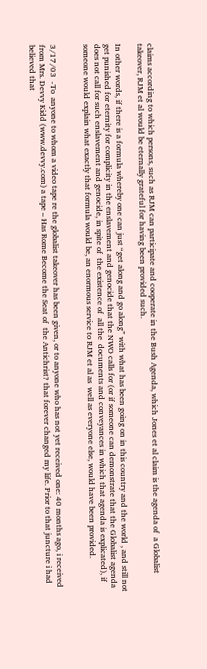claims according to which persons, such as RJM can participate and cooperate in the Bush Agenda, which Jones et al claim is the agenda of  a Globalist takeover, RJM et al would be eternally grateful for having been provided such.

In other words, if there is a formula whereby one can just “get along and go along” with what has been going on in this country and the world , and still not get punished for eternity for complicity in the enslavement and genocide that the NWO calls for (or if someone can demonstrate that the Globalist agenda does not call for such enslavement and genocide, in spite of  the existence of  all the  documents and conveyances in which that agenda is explicated), if someone would explain what exactly that formula would be, an enormous service to RJM et al as  well as everyone else, would have been provided.


3/17/03  -To  anyone to whom a video tape re the globalist takeover has been given, or to anyone who has not yet received one: 40 months ago, i received from Mrs. Devvy Kidd (www.devvy.com) a tape – Has Rome Become the Seat of  the Antichrist? that forever changed my life. Prior to that juncture i had believed that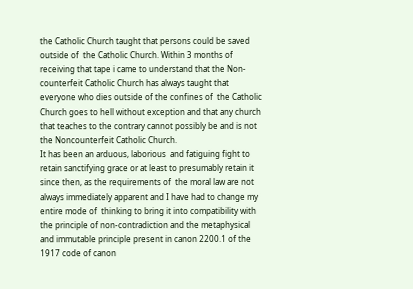the Catholic Church taught that persons could be saved outside of  the Catholic Church. Within 3 months of  receiving that tape i came to understand that the Non-counterfeit Catholic Church has always taught that everyone who dies outside of the confines of  the Catholic Church goes to hell without exception and that any church that teaches to the contrary cannot possibly be and is not the Noncounterfeit Catholic Church.
It has been an arduous, laborious  and fatiguing fight to retain sanctifying grace or at least to presumably retain it since then, as the requirements of  the moral law are not always immediately apparent and I have had to change my entire mode of  thinking to bring it into compatibility with the principle of non-contradiction and the metaphysical and immutable principle present in canon 2200.1 of the 1917 code of canon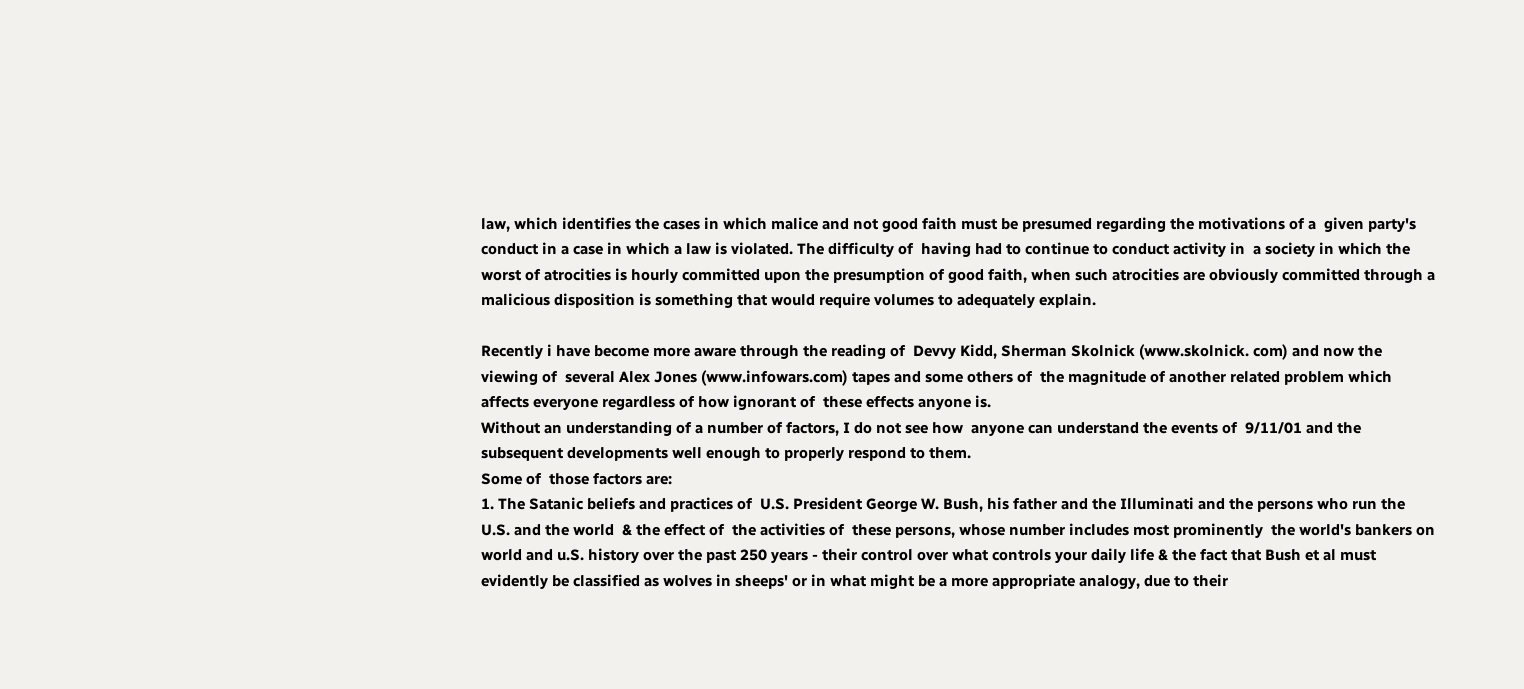law, which identifies the cases in which malice and not good faith must be presumed regarding the motivations of a  given party's conduct in a case in which a law is violated. The difficulty of  having had to continue to conduct activity in  a society in which the worst of atrocities is hourly committed upon the presumption of good faith, when such atrocities are obviously committed through a malicious disposition is something that would require volumes to adequately explain.

Recently i have become more aware through the reading of  Devvy Kidd, Sherman Skolnick (www.skolnick. com) and now the viewing of  several Alex Jones (www.infowars.com) tapes and some others of  the magnitude of another related problem which affects everyone regardless of how ignorant of  these effects anyone is.
Without an understanding of a number of factors, I do not see how  anyone can understand the events of  9/11/01 and the subsequent developments well enough to properly respond to them.
Some of  those factors are:
1. The Satanic beliefs and practices of  U.S. President George W. Bush, his father and the Illuminati and the persons who run the U.S. and the world  & the effect of  the activities of  these persons, whose number includes most prominently  the world's bankers on world and u.S. history over the past 250 years - their control over what controls your daily life & the fact that Bush et al must evidently be classified as wolves in sheeps' or in what might be a more appropriate analogy, due to their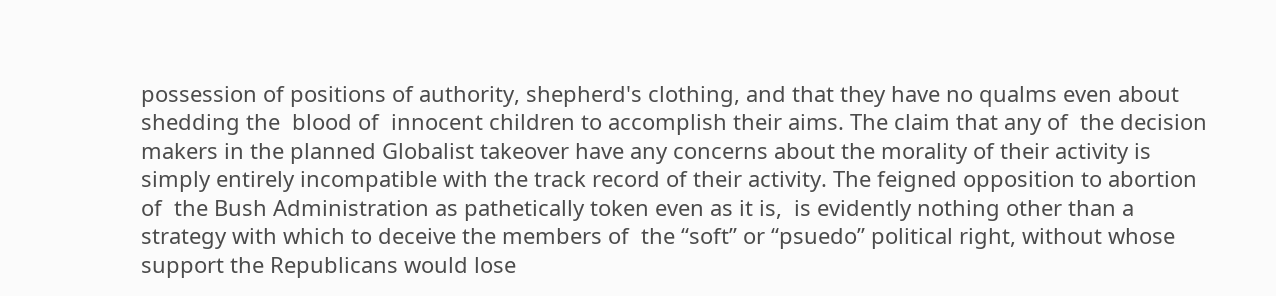possession of positions of authority, shepherd's clothing, and that they have no qualms even about shedding the  blood of  innocent children to accomplish their aims. The claim that any of  the decision makers in the planned Globalist takeover have any concerns about the morality of their activity is simply entirely incompatible with the track record of their activity. The feigned opposition to abortion of  the Bush Administration as pathetically token even as it is,  is evidently nothing other than a strategy with which to deceive the members of  the “soft” or “psuedo” political right, without whose support the Republicans would lose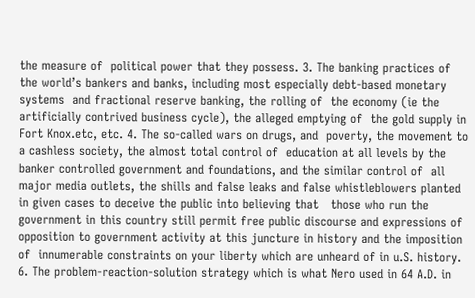the measure of  political power that they possess. 3. The banking practices of  the world’s bankers and banks, including most especially debt-based monetary systems  and fractional reserve banking, the rolling of  the economy (ie the artificially contrived business cycle), the alleged emptying of  the gold supply in Fort Knox.etc, etc. 4. The so-called wars on drugs, and  poverty, the movement to a cashless society, the almost total control of  education at all levels by the banker controlled government and foundations, and the similar control of  all major media outlets, the shills and false leaks and false whistleblowers planted in given cases to deceive the public into believing that   those who run the  government in this country still permit free public discourse and expressions of opposition to government activity at this juncture in history and the imposition of  innumerable constraints on your liberty which are unheard of in u.S. history. 6. The problem-reaction-solution strategy which is what Nero used in 64 A.D. in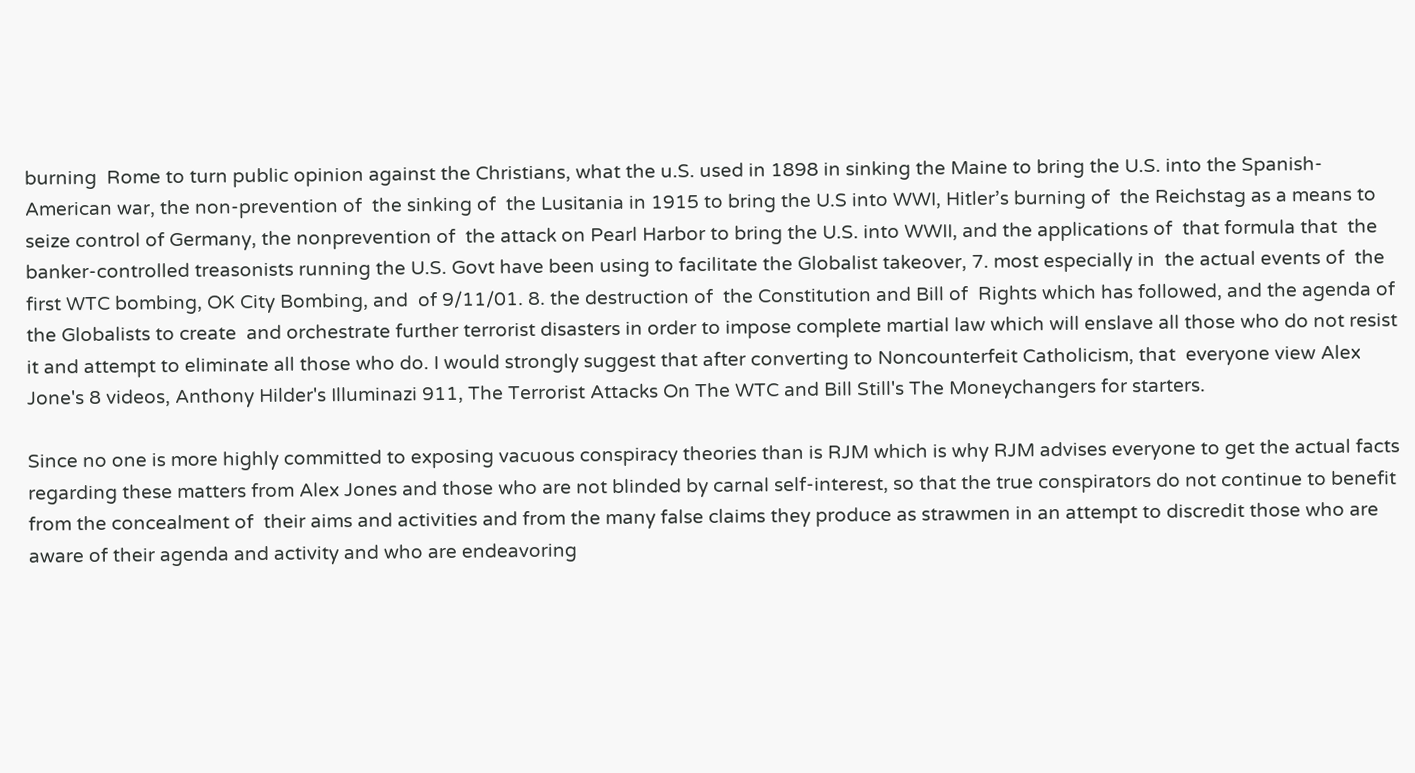burning  Rome to turn public opinion against the Christians, what the u.S. used in 1898 in sinking the Maine to bring the U.S. into the Spanish- American war, the non-prevention of  the sinking of  the Lusitania in 1915 to bring the U.S into WWI, Hitler’s burning of  the Reichstag as a means to  seize control of Germany, the nonprevention of  the attack on Pearl Harbor to bring the U.S. into WWII, and the applications of  that formula that  the banker-controlled treasonists running the U.S. Govt have been using to facilitate the Globalist takeover, 7. most especially in  the actual events of  the first WTC bombing, OK City Bombing, and  of 9/11/01. 8. the destruction of  the Constitution and Bill of  Rights which has followed, and the agenda of  the Globalists to create  and orchestrate further terrorist disasters in order to impose complete martial law which will enslave all those who do not resist it and attempt to eliminate all those who do. I would strongly suggest that after converting to Noncounterfeit Catholicism, that  everyone view Alex Jone's 8 videos, Anthony Hilder's Illuminazi 911, The Terrorist Attacks On The WTC and Bill Still's The Moneychangers for starters.

Since no one is more highly committed to exposing vacuous conspiracy theories than is RJM which is why RJM advises everyone to get the actual facts regarding these matters from Alex Jones and those who are not blinded by carnal self-interest, so that the true conspirators do not continue to benefit from the concealment of  their aims and activities and from the many false claims they produce as strawmen in an attempt to discredit those who are aware of their agenda and activity and who are endeavoring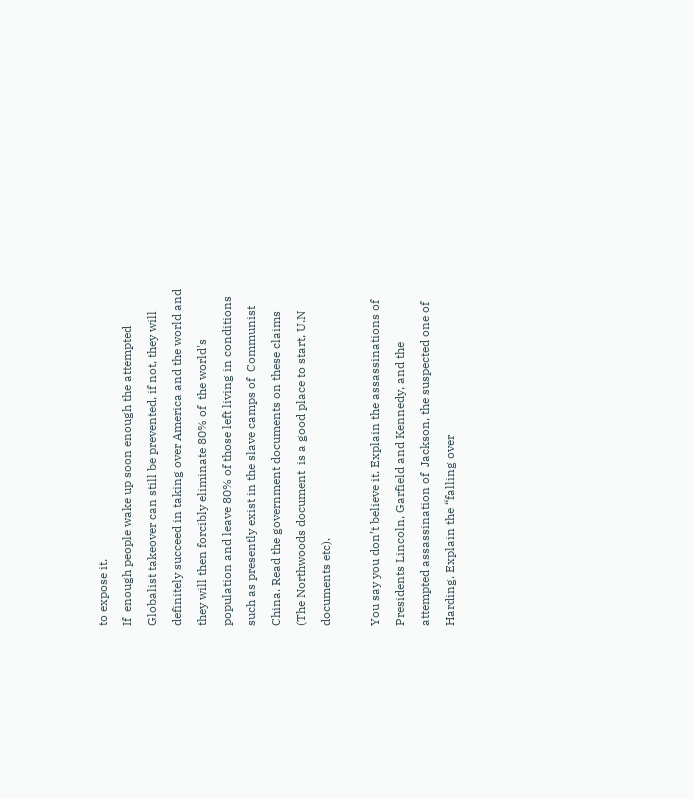to expose it.
If  enough people wake up soon enough the attempted Globalist takeover can still be prevented, if not, they will definitely succeed in taking over America and the world and they will then forcibly eliminate 80% of  the world's population and leave 80% of those left living in conditions such as presently exist in the slave camps of  Communist China. Read the government documents on these claims (The Northwoods document  is a good place to start, U.N documents etc).

You say you don’t believe it. Explain the assassinations of  Presidents Lincoln, Garfield and Kennedy, and the attempted assassination of  Jackson, the suspected one of Harding. Explain the “falling over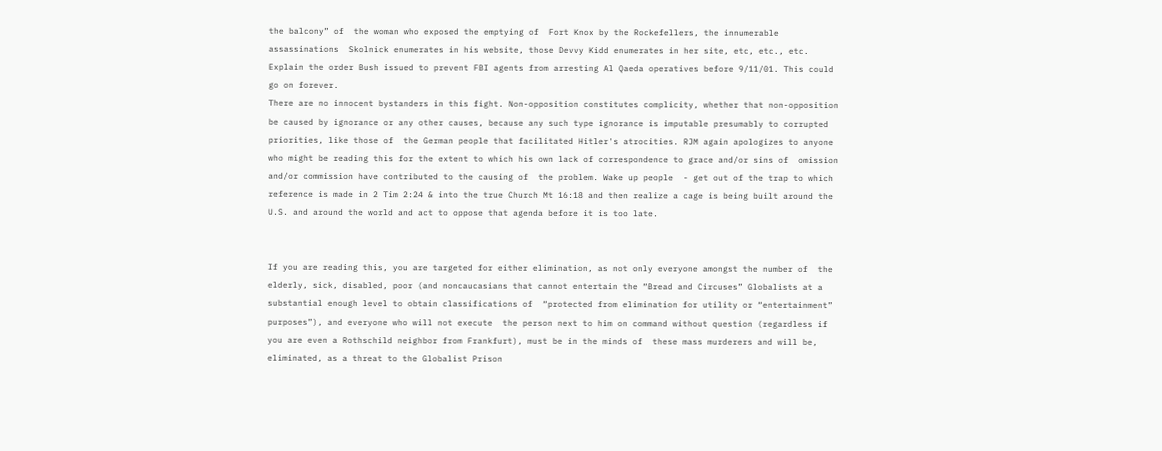the balcony” of  the woman who exposed the emptying of  Fort Knox by the Rockefellers, the innumerable assassinations  Skolnick enumerates in his website, those Devvy Kidd enumerates in her site, etc, etc., etc. Explain the order Bush issued to prevent FBI agents from arresting Al Qaeda operatives before 9/11/01. This could go on forever.
There are no innocent bystanders in this fight. Non-opposition constitutes complicity, whether that non-opposition be caused by ignorance or any other causes, because any such type ignorance is imputable presumably to corrupted priorities, like those of  the German people that facilitated Hitler's atrocities. RJM again apologizes to anyone who might be reading this for the extent to which his own lack of correspondence to grace and/or sins of  omission and/or commission have contributed to the causing of  the problem. Wake up people  - get out of the trap to which reference is made in 2 Tim 2:24 & into the true Church Mt 16:18 and then realize a cage is being built around the  U.S. and around the world and act to oppose that agenda before it is too late.


If you are reading this, you are targeted for either elimination, as not only everyone amongst the number of  the elderly, sick, disabled, poor (and noncaucasians that cannot entertain the “Bread and Circuses” Globalists at a substantial enough level to obtain classifications of  “protected from elimination for utility or “entertainment” purposes”), and everyone who will not execute  the person next to him on command without question (regardless if  you are even a Rothschild neighbor from Frankfurt), must be in the minds of  these mass murderers and will be, eliminated, as a threat to the Globalist Prison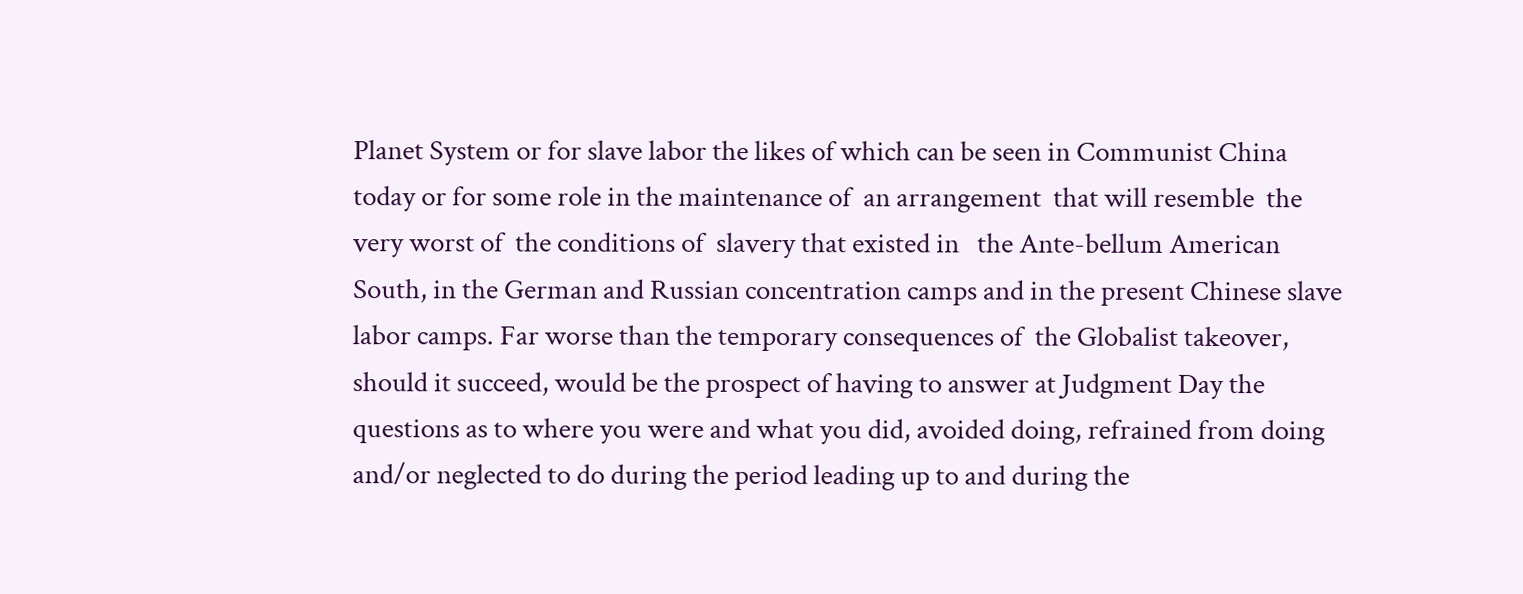Planet System or for slave labor the likes of which can be seen in Communist China today or for some role in the maintenance of  an arrangement  that will resemble  the very worst of  the conditions of  slavery that existed in   the Ante-bellum American South, in the German and Russian concentration camps and in the present Chinese slave labor camps. Far worse than the temporary consequences of  the Globalist takeover, should it succeed, would be the prospect of having to answer at Judgment Day the questions as to where you were and what you did, avoided doing, refrained from doing and/or neglected to do during the period leading up to and during the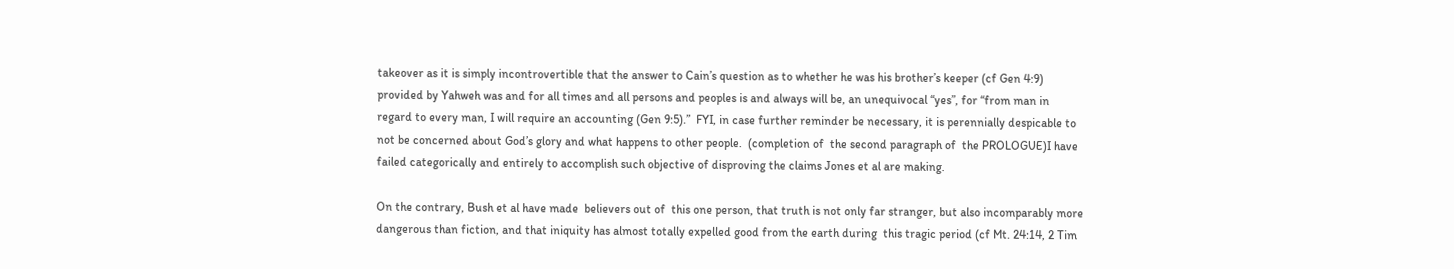takeover as it is simply incontrovertible that the answer to Cain’s question as to whether he was his brother’s keeper (cf Gen 4:9) provided by Yahweh was and for all times and all persons and peoples is and always will be, an unequivocal “yes”, for “from man in regard to every man, I will require an accounting (Gen 9:5).”  FYI, in case further reminder be necessary, it is perennially despicable to not be concerned about God’s glory and what happens to other people.  (completion of  the second paragraph of  the PROLOGUE)I have failed categorically and entirely to accomplish such objective of disproving the claims Jones et al are making.

On the contrary, Bush et al have made  believers out of  this one person, that truth is not only far stranger, but also incomparably more dangerous than fiction, and that iniquity has almost totally expelled good from the earth during  this tragic period (cf Mt. 24:14, 2 Tim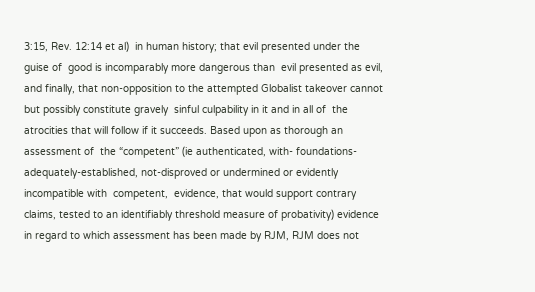3:15, Rev. 12:14 et al)  in human history; that evil presented under the guise of  good is incomparably more dangerous than  evil presented as evil, and finally, that non-opposition to the attempted Globalist takeover cannot but possibly constitute gravely  sinful culpability in it and in all of  the atrocities that will follow if it succeeds. Based upon as thorough an assessment of  the “competent” (ie authenticated, with- foundations-adequately-established, not-disproved or undermined or evidently  incompatible with  competent,  evidence, that would support contrary claims, tested to an identifiably threshold measure of probativity) evidence in regard to which assessment has been made by RJM, RJM does not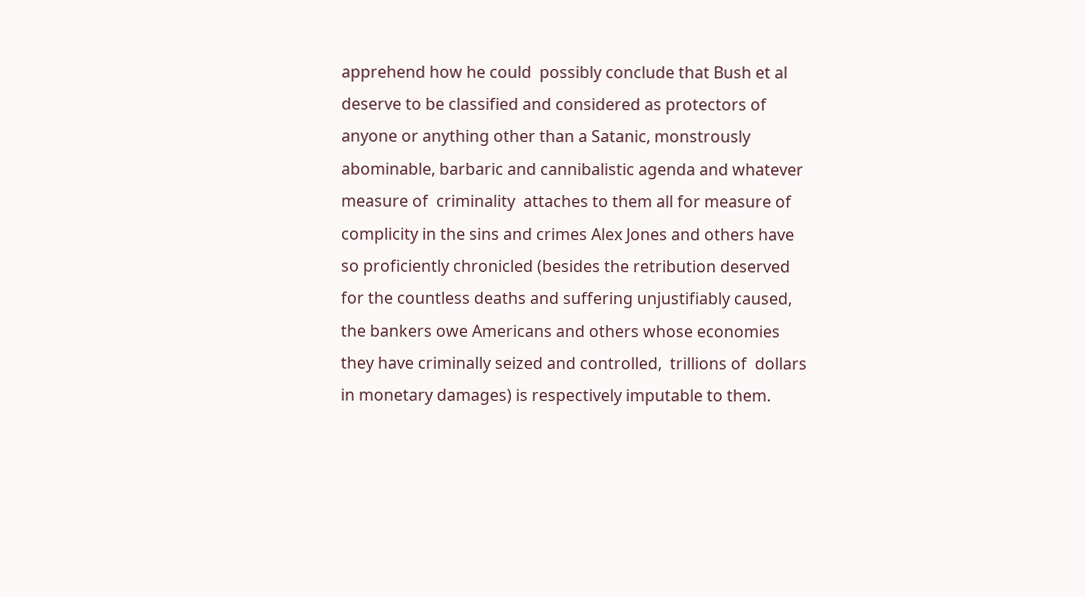apprehend how he could  possibly conclude that Bush et al deserve to be classified and considered as protectors of  anyone or anything other than a Satanic, monstrously abominable, barbaric and cannibalistic agenda and whatever measure of  criminality  attaches to them all for measure of  complicity in the sins and crimes Alex Jones and others have so proficiently chronicled (besides the retribution deserved  for the countless deaths and suffering unjustifiably caused, the bankers owe Americans and others whose economies they have criminally seized and controlled,  trillions of  dollars in monetary damages) is respectively imputable to them.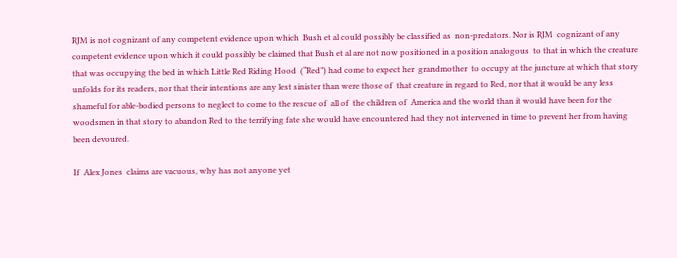RJM is not cognizant of any competent evidence upon which  Bush et al could possibly be classified as  non-predators. Nor is RJM  cognizant of any competent evidence upon which it could possibly be claimed that Bush et al are not now positioned in a position analogous  to that in which the creature that was occupying the bed in which Little Red Riding Hood  (“Red”) had come to expect her  grandmother  to occupy at the juncture at which that story unfolds for its readers, nor that their intentions are any lest sinister than were those of  that creature in regard to Red, nor that it would be any less shameful for able-bodied persons to neglect to come to the rescue of  all of  the children of  America and the world than it would have been for the woodsmen in that story to abandon Red to the terrifying fate she would have encountered had they not intervened in time to prevent her from having been devoured.

If  Alex Jones  claims are vacuous, why has not anyone yet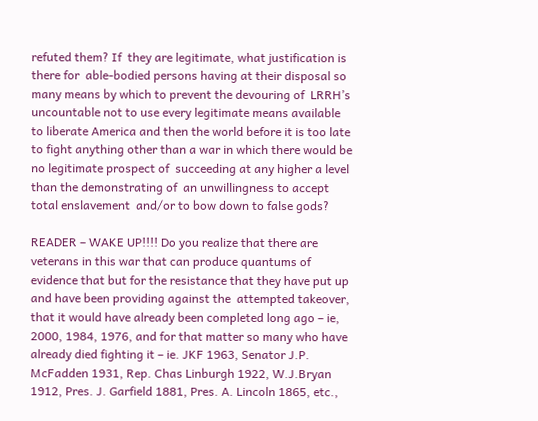refuted them? If  they are legitimate, what justification is there for  able-bodied persons having at their disposal so many means by which to prevent the devouring of  LRRH’s uncountable not to use every legitimate means available to liberate America and then the world before it is too late to fight anything other than a war in which there would be no legitimate prospect of  succeeding at any higher a level  than the demonstrating of  an unwillingness to accept total enslavement  and/or to bow down to false gods?

READER – WAKE UP!!!! Do you realize that there are veterans in this war that can produce quantums of  evidence that but for the resistance that they have put up and have been providing against the  attempted takeover, that it would have already been completed long ago – ie, 2000, 1984, 1976, and for that matter so many who have already died fighting it – ie. JKF 1963, Senator J.P. McFadden 1931, Rep. Chas Linburgh 1922, W.J.Bryan 1912, Pres. J. Garfield 1881, Pres. A. Lincoln 1865, etc.,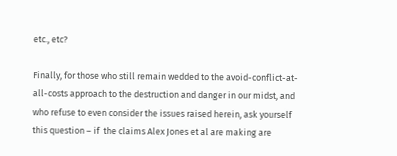etc., etc?

Finally, for those who still remain wedded to the avoid-conflict-at-all-costs approach to the destruction and danger in our midst, and who refuse to even consider the issues raised herein, ask yourself this question – if  the claims Alex Jones et al are making are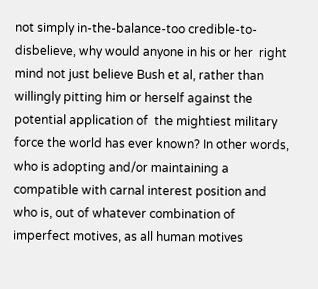not simply in-the-balance-too credible-to-disbelieve, why would anyone in his or her  right mind not just believe Bush et al, rather than willingly pitting him or herself against the potential application of  the mightiest military force the world has ever known? In other words, who is adopting and/or maintaining a compatible with carnal interest position and who is, out of whatever combination of  imperfect motives, as all human motives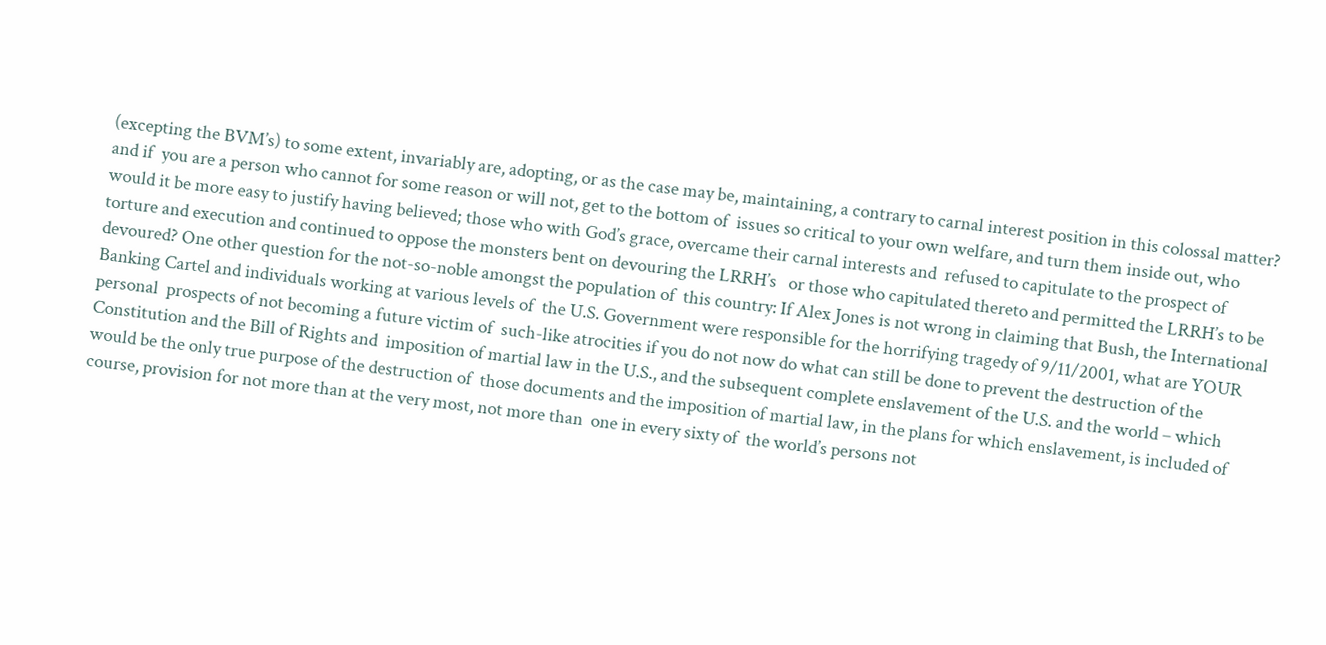(excepting the BVM’s) to some extent, invariably are, adopting, or as the case may be, maintaining, a contrary to carnal interest position in this colossal matter? and if  you are a person who cannot for some reason or will not, get to the bottom of  issues so critical to your own welfare, and turn them inside out, who would it be more easy to justify having believed; those who with God’s grace, overcame their carnal interests and  refused to capitulate to the prospect of  torture and execution and continued to oppose the monsters bent on devouring the LRRH’s   or those who capitulated thereto and permitted the LRRH’s to be devoured? One other question for the not-so-noble amongst the population of  this country: If Alex Jones is not wrong in claiming that Bush, the International Banking Cartel and individuals working at various levels of  the U.S. Government were responsible for the horrifying tragedy of 9/11/2001, what are YOUR personal  prospects of not becoming a future victim of  such-like atrocities if you do not now do what can still be done to prevent the destruction of the Constitution and the Bill of Rights and  imposition of martial law in the U.S., and the subsequent complete enslavement of the U.S. and the world – which would be the only true purpose of the destruction of  those documents and the imposition of martial law, in the plans for which enslavement, is included of course, provision for not more than at the very most, not more than  one in every sixty of  the world’s persons not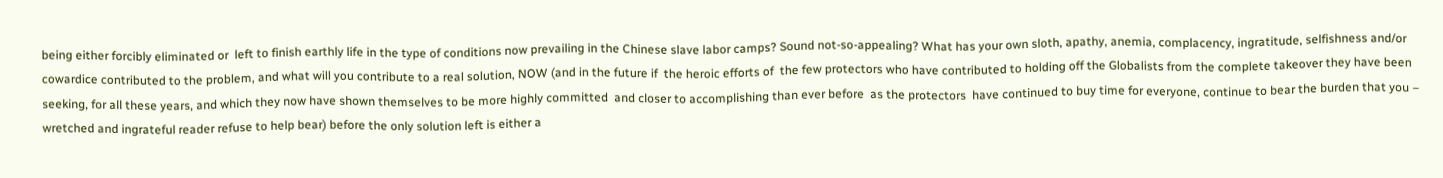being either forcibly eliminated or  left to finish earthly life in the type of conditions now prevailing in the Chinese slave labor camps? Sound not-so-appealing? What has your own sloth, apathy, anemia, complacency, ingratitude, selfishness and/or cowardice contributed to the problem, and what will you contribute to a real solution, NOW (and in the future if  the heroic efforts of  the few protectors who have contributed to holding off the Globalists from the complete takeover they have been seeking, for all these years, and which they now have shown themselves to be more highly committed  and closer to accomplishing than ever before  as the protectors  have continued to buy time for everyone, continue to bear the burden that you – wretched and ingrateful reader refuse to help bear) before the only solution left is either a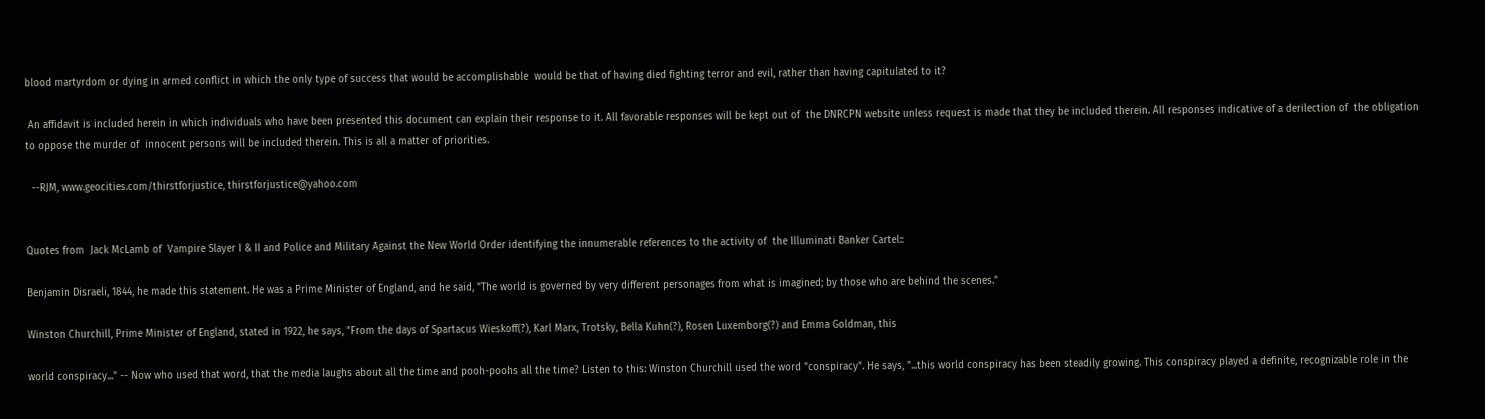blood martyrdom or dying in armed conflict in which the only type of success that would be accomplishable  would be that of having died fighting terror and evil, rather than having capitulated to it?

 An affidavit is included herein in which individuals who have been presented this document can explain their response to it. All favorable responses will be kept out of  the DNRCPN website unless request is made that they be included therein. All responses indicative of a derilection of  the obligation to oppose the murder of  innocent persons will be included therein. This is all a matter of priorities.

  --RJM, www.geocities.com/thirstforjustice, thirstforjustice@yahoo.com


Quotes from  Jack McLamb of  Vampire Slayer I & II and Police and Military Against the New World Order identifying the innumerable references to the activity of  the Illuminati Banker Cartel::

Benjamin Disraeli, 1844, he made this statement. He was a Prime Minister of England, and he said, "The world is governed by very different personages from what is imagined; by those who are behind the scenes."

Winston Churchill, Prime Minister of England, stated in 1922, he says, "From the days of Spartacus Wieskoff(?), Karl Marx, Trotsky, Bella Kuhn(?), Rosen Luxemborg(?) and Emma Goldman, this

world conspiracy..." -- Now who used that word, that the media laughs about all the time and pooh-poohs all the time? Listen to this: Winston Churchill used the word "conspiracy". He says, "...this world conspiracy has been steadily growing. This conspiracy played a definite, recognizable role in the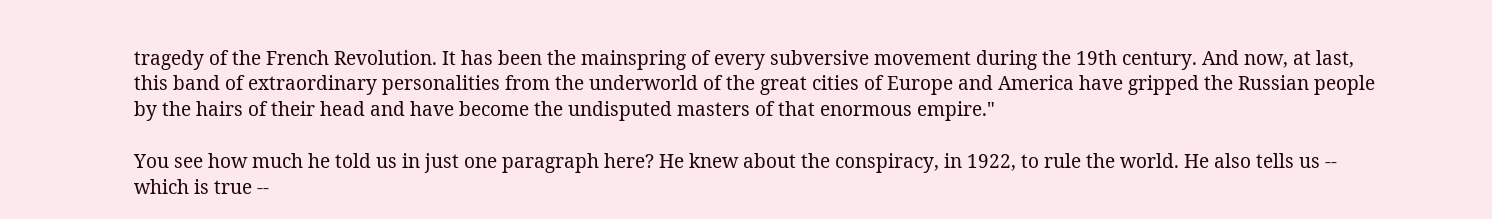tragedy of the French Revolution. It has been the mainspring of every subversive movement during the 19th century. And now, at last, this band of extraordinary personalities from the underworld of the great cities of Europe and America have gripped the Russian people by the hairs of their head and have become the undisputed masters of that enormous empire."

You see how much he told us in just one paragraph here? He knew about the conspiracy, in 1922, to rule the world. He also tells us -- which is true --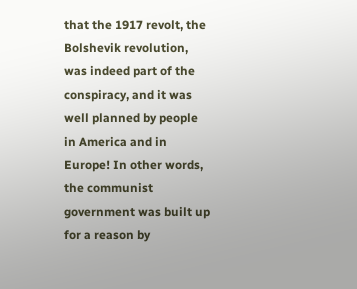that the 1917 revolt, the Bolshevik revolution, was indeed part of the conspiracy, and it was well planned by people in America and in Europe! In other words, the communist government was built up for a reason by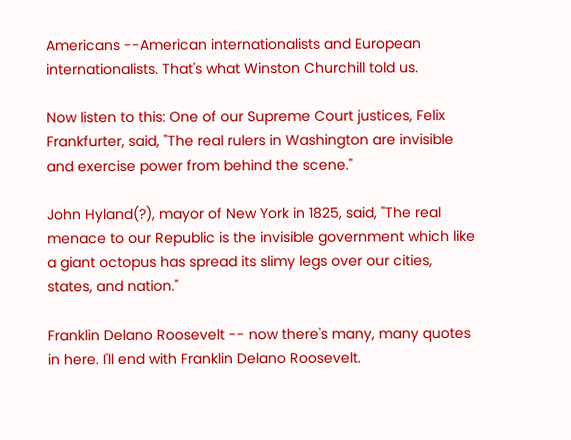Americans --American internationalists and European internationalists. That's what Winston Churchill told us.

Now listen to this: One of our Supreme Court justices, Felix Frankfurter, said, "The real rulers in Washington are invisible and exercise power from behind the scene."

John Hyland(?), mayor of New York in 1825, said, "The real menace to our Republic is the invisible government which like a giant octopus has spread its slimy legs over our cities, states, and nation."

Franklin Delano Roosevelt -- now there's many, many quotes in here. I'll end with Franklin Delano Roosevelt.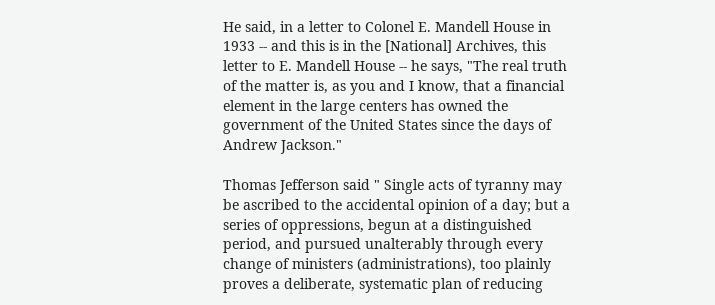He said, in a letter to Colonel E. Mandell House in 1933 -- and this is in the [National] Archives, this letter to E. Mandell House -- he says, "The real truth of the matter is, as you and I know, that a financial element in the large centers has owned the government of the United States since the days of Andrew Jackson."

Thomas Jefferson said " Single acts of tyranny may be ascribed to the accidental opinion of a day; but a series of oppressions, begun at a distinguished period, and pursued unalterably through every change of ministers (administrations), too plainly proves a deliberate, systematic plan of reducing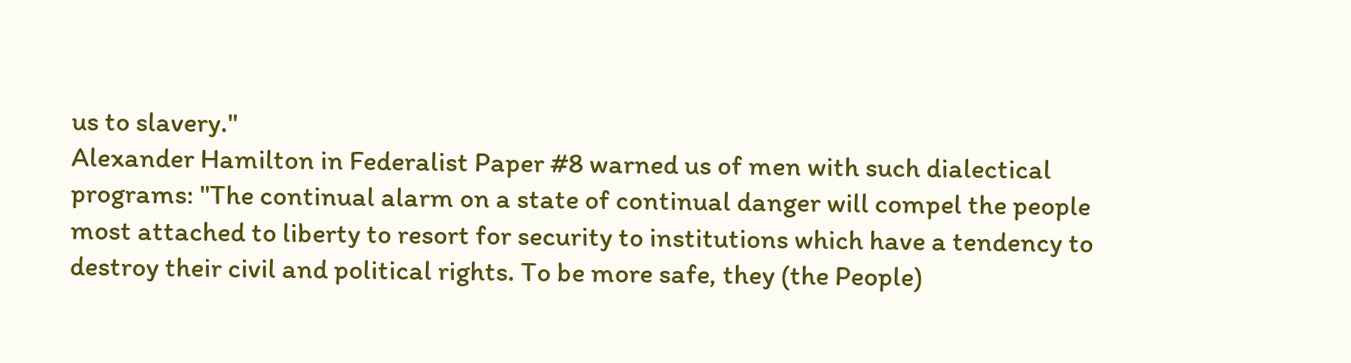us to slavery."
Alexander Hamilton in Federalist Paper #8 warned us of men with such dialectical programs: "The continual alarm on a state of continual danger will compel the people most attached to liberty to resort for security to institutions which have a tendency to destroy their civil and political rights. To be more safe, they (the People)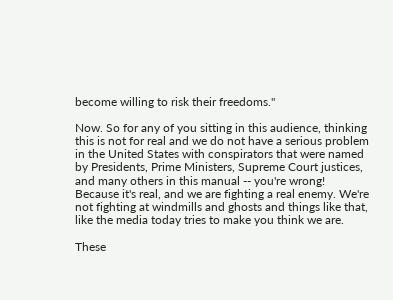become willing to risk their freedoms."

Now. So for any of you sitting in this audience, thinking this is not for real and we do not have a serious problem in the United States with conspirators that were named by Presidents, Prime Ministers, Supreme Court justices, and many others in this manual -- you're wrong! Because it's real, and we are fighting a real enemy. We're not fighting at windmills and ghosts and things like that, like the media today tries to make you think we are.

These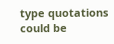type quotations could be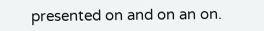presented on and on an on.